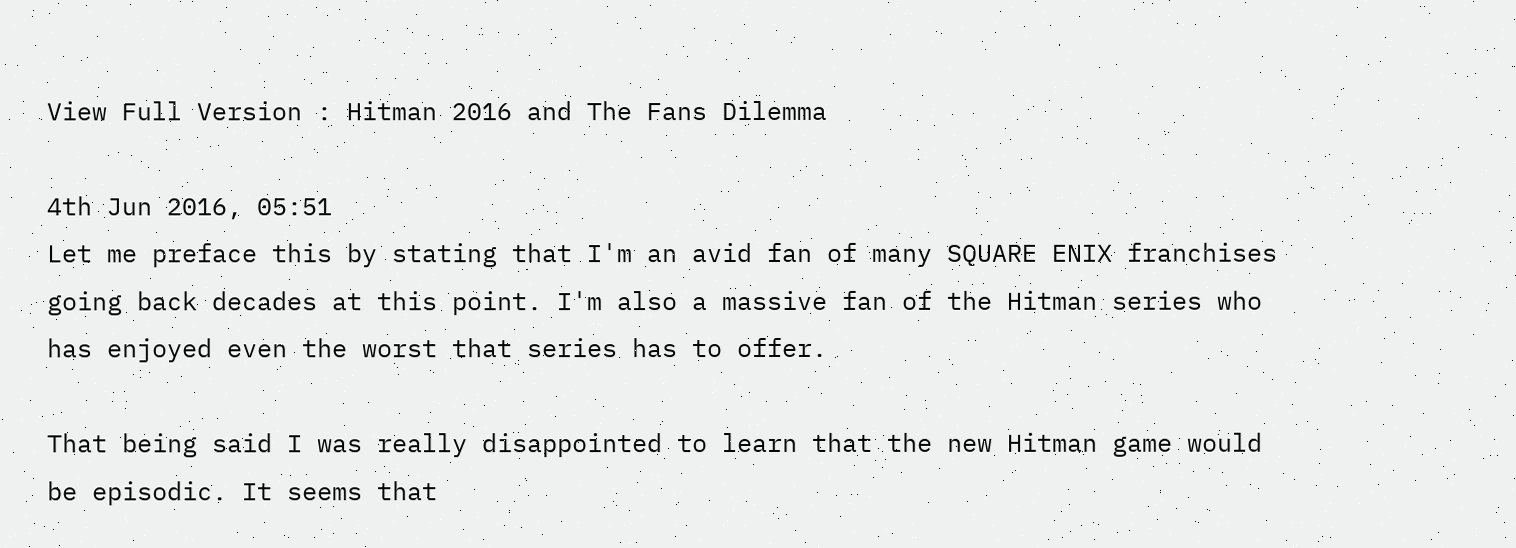View Full Version : Hitman 2016 and The Fans Dilemma

4th Jun 2016, 05:51
Let me preface this by stating that I'm an avid fan of many SQUARE ENIX franchises going back decades at this point. I'm also a massive fan of the Hitman series who has enjoyed even the worst that series has to offer.

That being said I was really disappointed to learn that the new Hitman game would be episodic. It seems that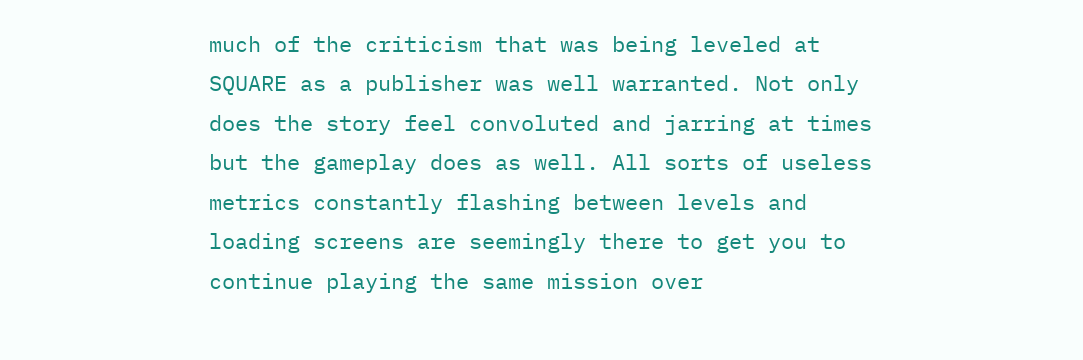much of the criticism that was being leveled at SQUARE as a publisher was well warranted. Not only does the story feel convoluted and jarring at times but the gameplay does as well. All sorts of useless metrics constantly flashing between levels and loading screens are seemingly there to get you to continue playing the same mission over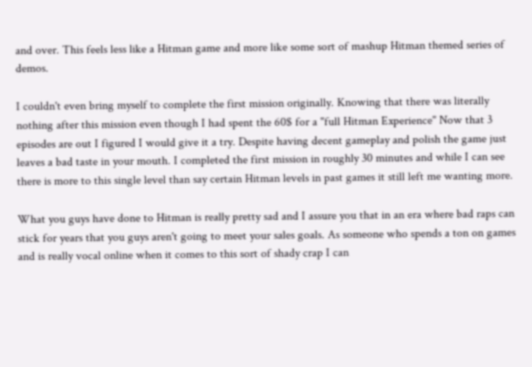and over. This feels less like a Hitman game and more like some sort of mashup Hitman themed series of demos.

I couldn't even bring myself to complete the first mission originally. Knowing that there was literally nothing after this mission even though I had spent the 60$ for a "full Hitman Experience" Now that 3 episodes are out I figured I would give it a try. Despite having decent gameplay and polish the game just leaves a bad taste in your mouth. I completed the first mission in roughly 30 minutes and while I can see there is more to this single level than say certain Hitman levels in past games it still left me wanting more.

What you guys have done to Hitman is really pretty sad and I assure you that in an era where bad raps can stick for years that you guys aren't going to meet your sales goals. As someone who spends a ton on games and is really vocal online when it comes to this sort of shady crap I can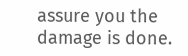assure you the damage is done.